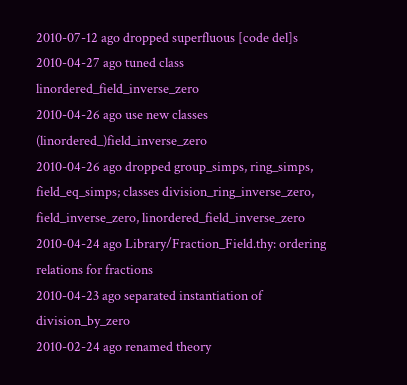2010-07-12 ago dropped superfluous [code del]s
2010-04-27 ago tuned class linordered_field_inverse_zero
2010-04-26 ago use new classes (linordered_)field_inverse_zero
2010-04-26 ago dropped group_simps, ring_simps, field_eq_simps; classes division_ring_inverse_zero, field_inverse_zero, linordered_field_inverse_zero
2010-04-24 ago Library/Fraction_Field.thy: ordering relations for fractions
2010-04-23 ago separated instantiation of division_by_zero
2010-02-24 ago renamed theory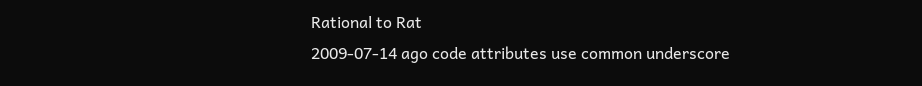Rational to Rat
2009-07-14 ago code attributes use common underscore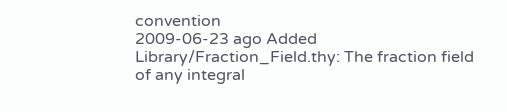convention
2009-06-23 ago Added Library/Fraction_Field.thy: The fraction field of any integral